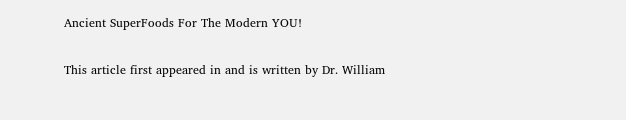Ancient SuperFoods For The Modern YOU!

This article first appeared in and is written by Dr. William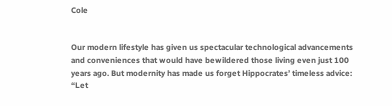Cole


Our modern lifestyle has given us spectacular technological advancements and conveniences that would have bewildered those living even just 100 years ago. But modernity has made us forget Hippocrates’ timeless advice: “Let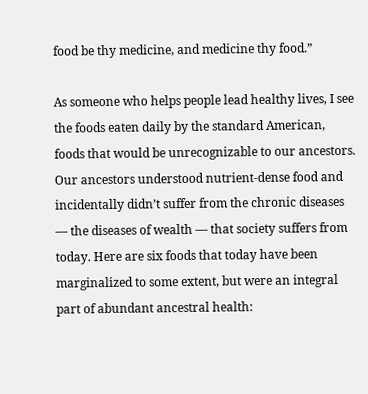food be thy medicine, and medicine thy food.”

As someone who helps people lead healthy lives, I see the foods eaten daily by the standard American, foods that would be unrecognizable to our ancestors. Our ancestors understood nutrient-dense food and incidentally didn’t suffer from the chronic diseases — the diseases of wealth — that society suffers from today. Here are six foods that today have been marginalized to some extent, but were an integral part of abundant ancestral health: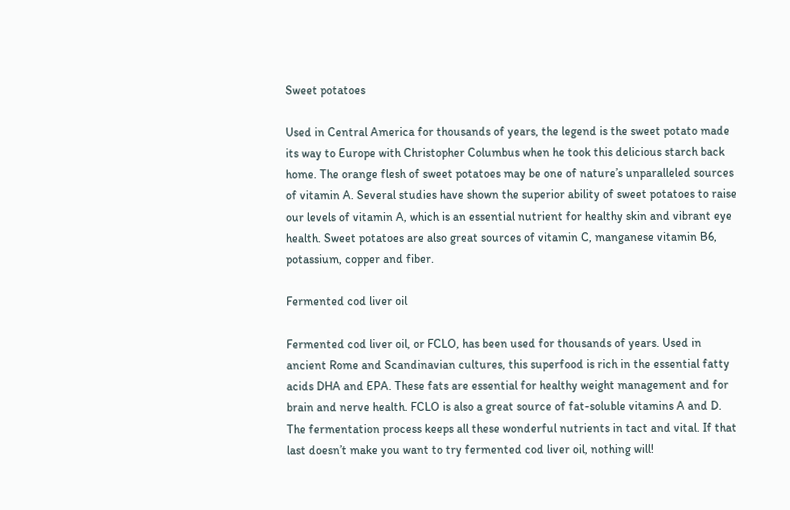Sweet potatoes

Used in Central America for thousands of years, the legend is the sweet potato made its way to Europe with Christopher Columbus when he took this delicious starch back home. The orange flesh of sweet potatoes may be one of nature’s unparalleled sources of vitamin A. Several studies have shown the superior ability of sweet potatoes to raise our levels of vitamin A, which is an essential nutrient for healthy skin and vibrant eye health. Sweet potatoes are also great sources of vitamin C, manganese vitamin B6, potassium, copper and fiber.

Fermented cod liver oil

Fermented cod liver oil, or FCLO, has been used for thousands of years. Used in ancient Rome and Scandinavian cultures, this superfood is rich in the essential fatty acids DHA and EPA. These fats are essential for healthy weight management and for brain and nerve health. FCLO is also a great source of fat-soluble vitamins A and D. The fermentation process keeps all these wonderful nutrients in tact and vital. If that last doesn’t make you want to try fermented cod liver oil, nothing will!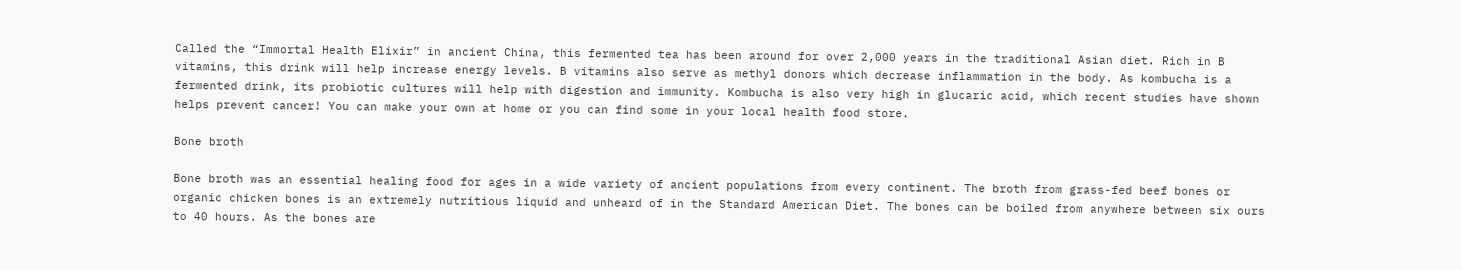Called the “Immortal Health Elixir” in ancient China, this fermented tea has been around for over 2,000 years in the traditional Asian diet. Rich in B vitamins, this drink will help increase energy levels. B vitamins also serve as methyl donors which decrease inflammation in the body. As kombucha is a fermented drink, its probiotic cultures will help with digestion and immunity. Kombucha is also very high in glucaric acid, which recent studies have shown helps prevent cancer! You can make your own at home or you can find some in your local health food store.

Bone broth

Bone broth was an essential healing food for ages in a wide variety of ancient populations from every continent. The broth from grass-fed beef bones or organic chicken bones is an extremely nutritious liquid and unheard of in the Standard American Diet. The bones can be boiled from anywhere between six ours to 40 hours. As the bones are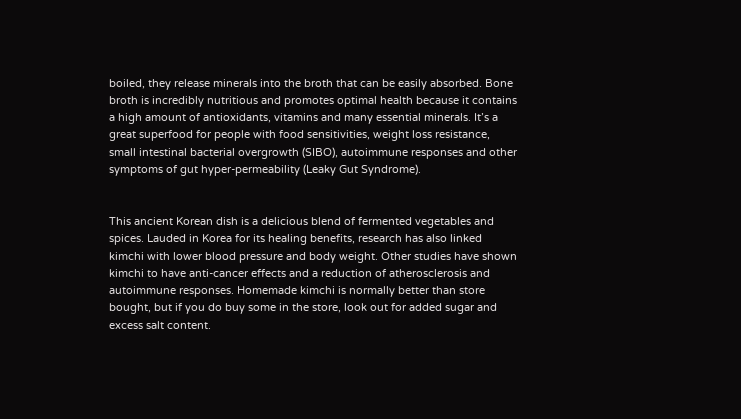boiled, they release minerals into the broth that can be easily absorbed. Bone broth is incredibly nutritious and promotes optimal health because it contains a high amount of antioxidants, vitamins and many essential minerals. It’s a great superfood for people with food sensitivities, weight loss resistance, small intestinal bacterial overgrowth (SIBO), autoimmune responses and other symptoms of gut hyper-permeability (Leaky Gut Syndrome).


This ancient Korean dish is a delicious blend of fermented vegetables and spices. Lauded in Korea for its healing benefits, research has also linked kimchi with lower blood pressure and body weight. Other studies have shown kimchi to have anti-cancer effects and a reduction of atherosclerosis and autoimmune responses. Homemade kimchi is normally better than store bought, but if you do buy some in the store, look out for added sugar and excess salt content.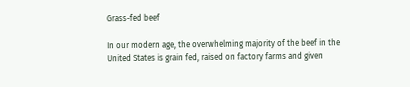Grass-fed beef

In our modern age, the overwhelming majority of the beef in the United States is grain fed, raised on factory farms and given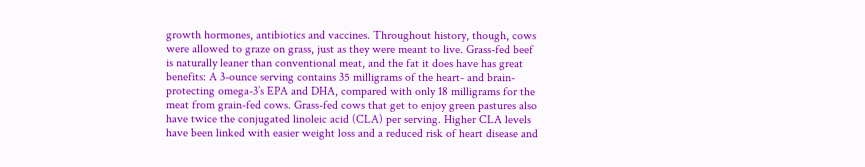growth hormones, antibiotics and vaccines. Throughout history, though, cows were allowed to graze on grass, just as they were meant to live. Grass-fed beef is naturally leaner than conventional meat, and the fat it does have has great benefits: A 3-ounce serving contains 35 milligrams of the heart- and brain-protecting omega-3’s EPA and DHA, compared with only 18 milligrams for the meat from grain-fed cows. Grass-fed cows that get to enjoy green pastures also have twice the conjugated linoleic acid (CLA) per serving. Higher CLA levels have been linked with easier weight loss and a reduced risk of heart disease and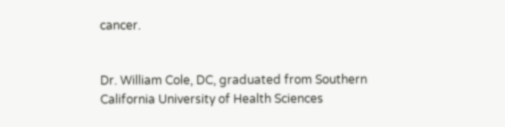cancer.


Dr. William Cole, DC, graduated from Southern California University of Health Sciences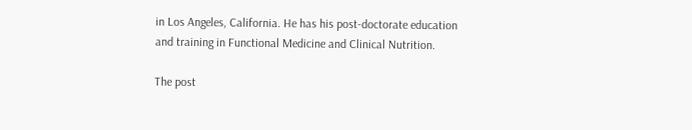in Los Angeles, California. He has his post-doctorate education and training in Functional Medicine and Clinical Nutrition.

The post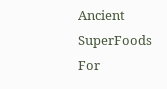Ancient SuperFoods For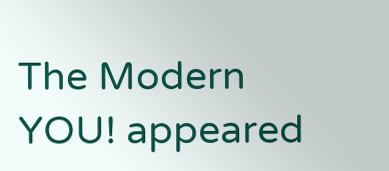The Modern YOU! appeared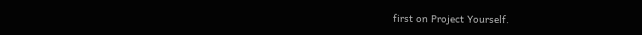first on Project Yourself.